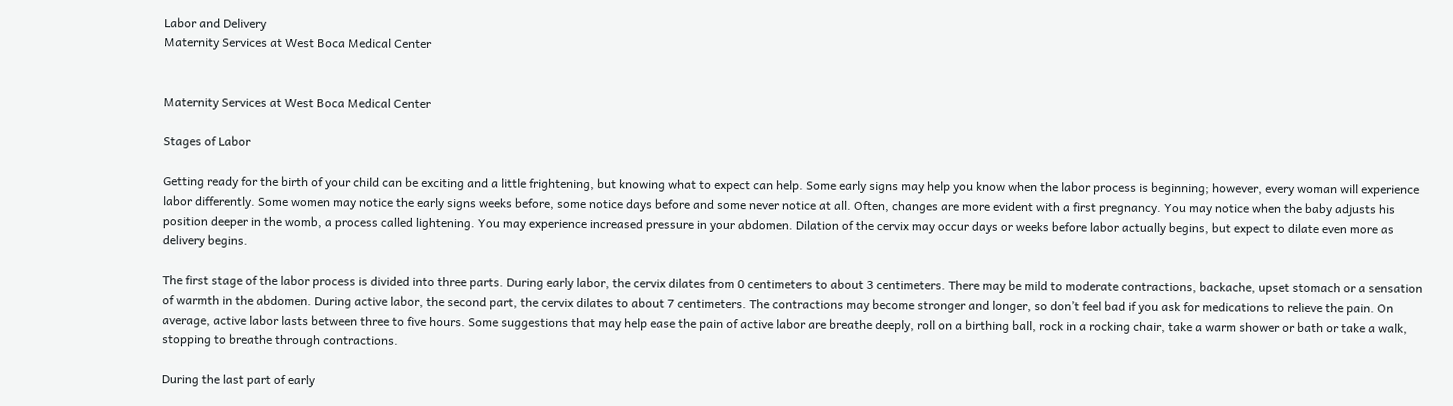Labor and Delivery
Maternity Services at West Boca Medical Center


Maternity Services at West Boca Medical Center

Stages of Labor

Getting ready for the birth of your child can be exciting and a little frightening, but knowing what to expect can help. Some early signs may help you know when the labor process is beginning; however, every woman will experience labor differently. Some women may notice the early signs weeks before, some notice days before and some never notice at all. Often, changes are more evident with a first pregnancy. You may notice when the baby adjusts his position deeper in the womb, a process called lightening. You may experience increased pressure in your abdomen. Dilation of the cervix may occur days or weeks before labor actually begins, but expect to dilate even more as delivery begins.

The first stage of the labor process is divided into three parts. During early labor, the cervix dilates from 0 centimeters to about 3 centimeters. There may be mild to moderate contractions, backache, upset stomach or a sensation of warmth in the abdomen. During active labor, the second part, the cervix dilates to about 7 centimeters. The contractions may become stronger and longer, so don’t feel bad if you ask for medications to relieve the pain. On average, active labor lasts between three to five hours. Some suggestions that may help ease the pain of active labor are breathe deeply, roll on a birthing ball, rock in a rocking chair, take a warm shower or bath or take a walk, stopping to breathe through contractions.

During the last part of early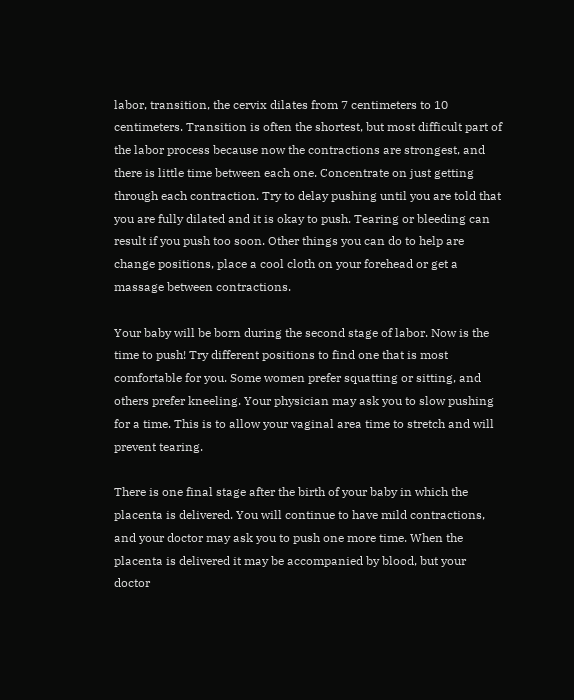labor, transition, the cervix dilates from 7 centimeters to 10 centimeters. Transition is often the shortest, but most difficult part of the labor process because now the contractions are strongest, and there is little time between each one. Concentrate on just getting through each contraction. Try to delay pushing until you are told that you are fully dilated and it is okay to push. Tearing or bleeding can result if you push too soon. Other things you can do to help are change positions, place a cool cloth on your forehead or get a massage between contractions.

Your baby will be born during the second stage of labor. Now is the time to push! Try different positions to find one that is most comfortable for you. Some women prefer squatting or sitting, and others prefer kneeling. Your physician may ask you to slow pushing for a time. This is to allow your vaginal area time to stretch and will prevent tearing.

There is one final stage after the birth of your baby in which the placenta is delivered. You will continue to have mild contractions, and your doctor may ask you to push one more time. When the placenta is delivered it may be accompanied by blood, but your doctor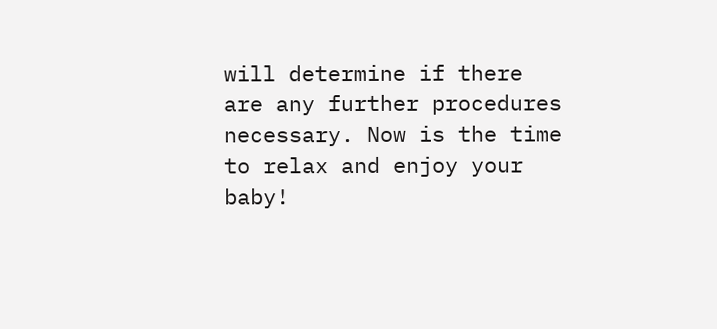will determine if there are any further procedures necessary. Now is the time to relax and enjoy your baby!